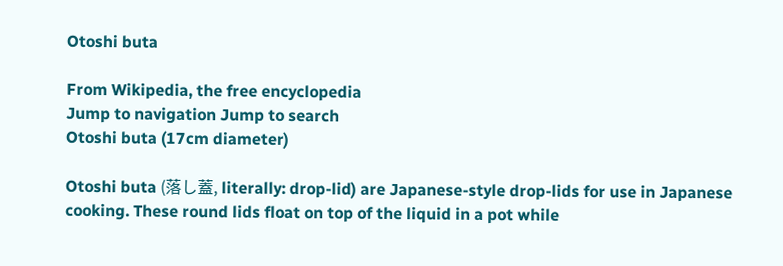Otoshi buta

From Wikipedia, the free encyclopedia
Jump to navigation Jump to search
Otoshi buta (17cm diameter)

Otoshi buta (落し蓋, literally: drop-lid) are Japanese-style drop-lids for use in Japanese cooking. These round lids float on top of the liquid in a pot while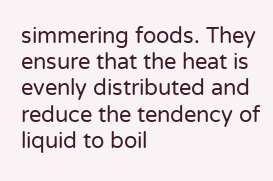simmering foods. They ensure that the heat is evenly distributed and reduce the tendency of liquid to boil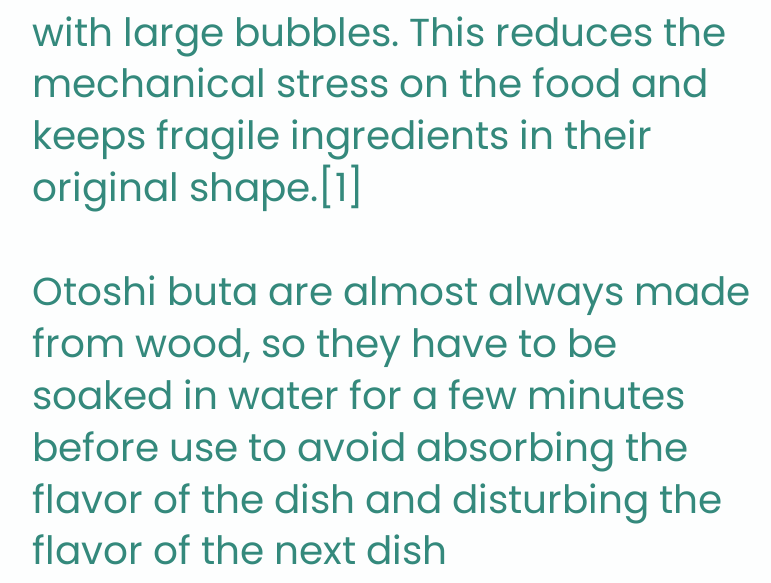with large bubbles. This reduces the mechanical stress on the food and keeps fragile ingredients in their original shape.[1]

Otoshi buta are almost always made from wood, so they have to be soaked in water for a few minutes before use to avoid absorbing the flavor of the dish and disturbing the flavor of the next dish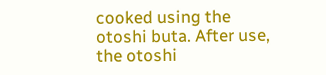cooked using the otoshi buta. After use, the otoshi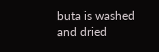buta is washed and dried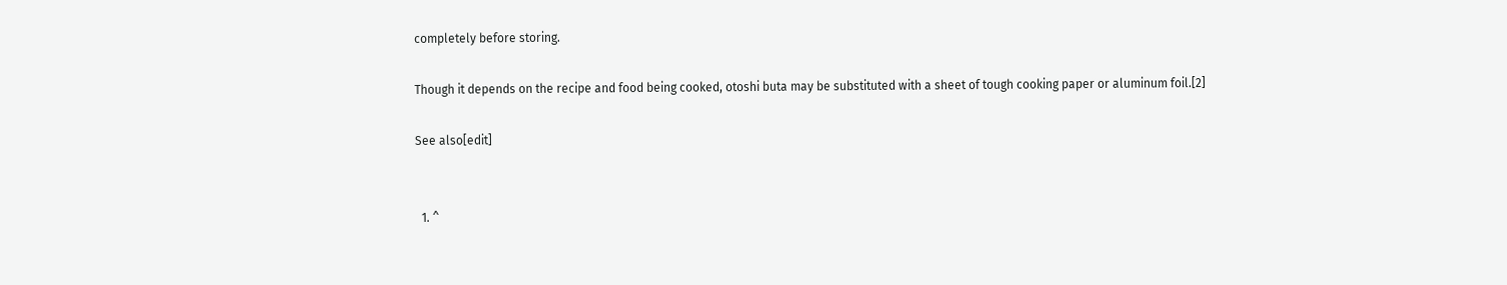completely before storing.

Though it depends on the recipe and food being cooked, otoshi buta may be substituted with a sheet of tough cooking paper or aluminum foil.[2]

See also[edit]


  1. ^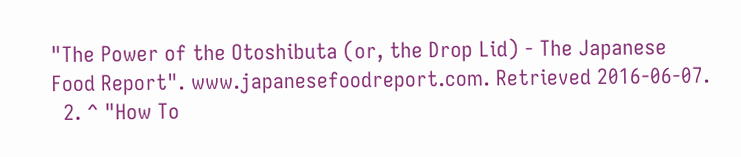"The Power of the Otoshibuta (or, the Drop Lid) - The Japanese Food Report". www.japanesefoodreport.com. Retrieved 2016-06-07.
  2. ^ "How To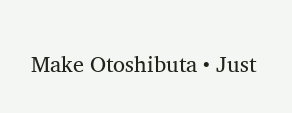Make Otoshibuta • Just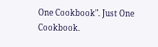One Cookbook". Just One Cookbook.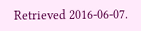Retrieved 2016-06-07.